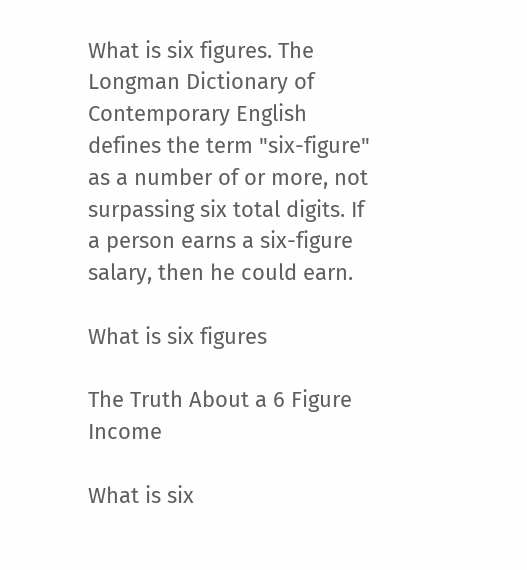What is six figures. The Longman Dictionary of Contemporary English defines the term "six-figure" as a number of or more, not surpassing six total digits. If a person earns a six-figure salary, then he could earn.

What is six figures

The Truth About a 6 Figure Income

What is six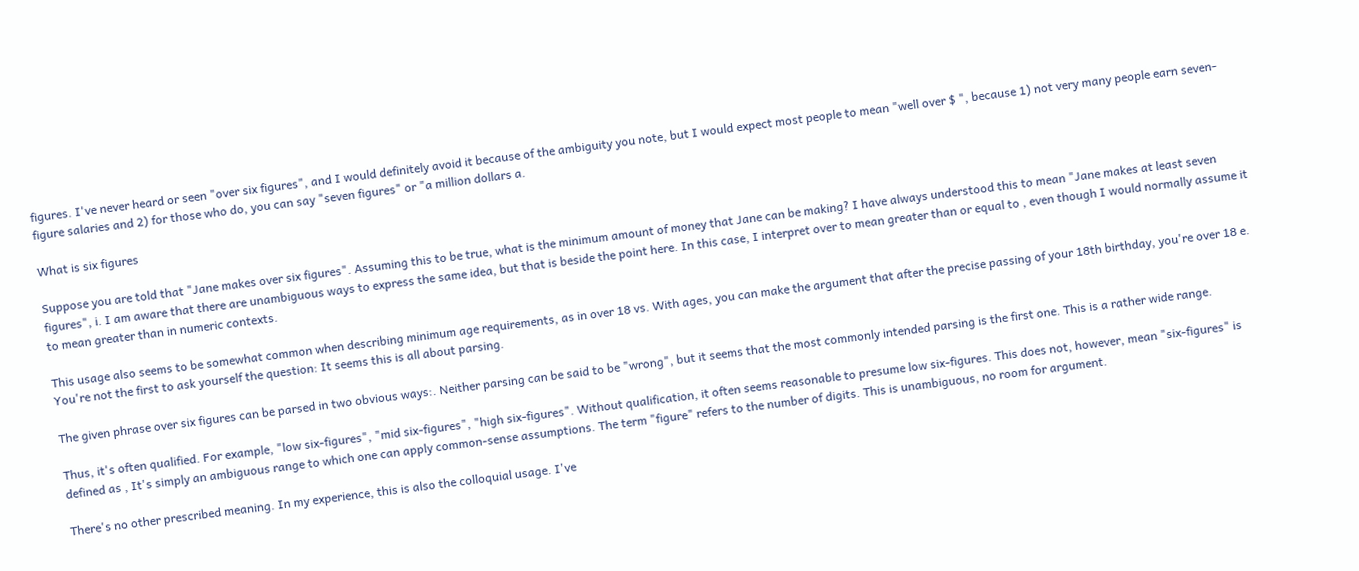figures. I've never heard or seen "over six figures", and I would definitely avoid it because of the ambiguity you note, but I would expect most people to mean "well over $ ", because 1) not very many people earn seven-figure salaries and 2) for those who do, you can say "seven figures" or "a million dollars a.

What is six figures

Suppose you are told that "Jane makes over six figures". Assuming this to be true, what is the minimum amount of money that Jane can be making? I have always understood this to mean "Jane makes at least seven figures", i. I am aware that there are unambiguous ways to express the same idea, but that is beside the point here. In this case, I interpret over to mean greater than or equal to , even though I would normally assume it to mean greater than in numeric contexts.

This usage also seems to be somewhat common when describing minimum age requirements, as in over 18 vs. With ages, you can make the argument that after the precise passing of your 18th birthday, you're over 18 e. You're not the first to ask yourself the question: It seems this is all about parsing.

The given phrase over six figures can be parsed in two obvious ways:. Neither parsing can be said to be "wrong", but it seems that the most commonly intended parsing is the first one. This is a rather wide range.

Thus, it's often qualified. For example, "low six-figures", "mid six-figures", "high six-figures". Without qualification, it often seems reasonable to presume low six-figures. This does not, however, mean "six-figures" is defined as , It's simply an ambiguous range to which one can apply common-sense assumptions. The term "figure" refers to the number of digits. This is unambiguous, no room for argument.

There's no other prescribed meaning. In my experience, this is also the colloquial usage. I've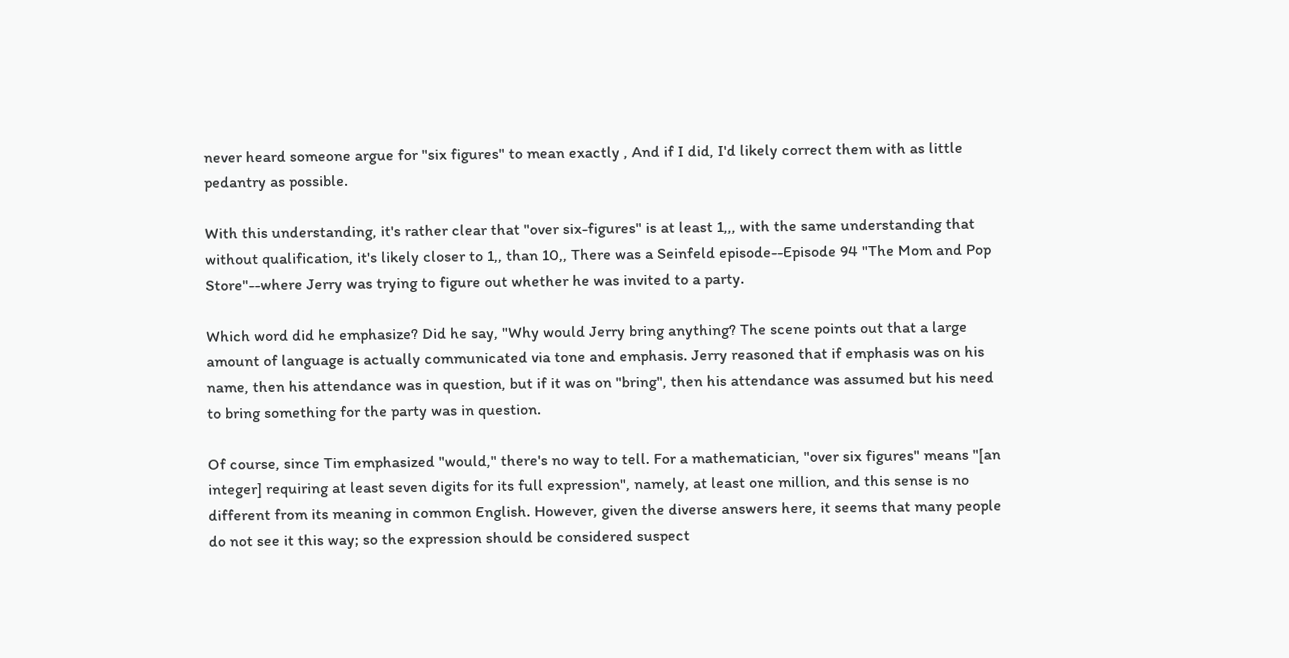never heard someone argue for "six figures" to mean exactly , And if I did, I'd likely correct them with as little pedantry as possible.

With this understanding, it's rather clear that "over six-figures" is at least 1,,, with the same understanding that without qualification, it's likely closer to 1,, than 10,, There was a Seinfeld episode--Episode 94 "The Mom and Pop Store"--where Jerry was trying to figure out whether he was invited to a party.

Which word did he emphasize? Did he say, "Why would Jerry bring anything? The scene points out that a large amount of language is actually communicated via tone and emphasis. Jerry reasoned that if emphasis was on his name, then his attendance was in question, but if it was on "bring", then his attendance was assumed but his need to bring something for the party was in question.

Of course, since Tim emphasized "would," there's no way to tell. For a mathematician, "over six figures" means "[an integer] requiring at least seven digits for its full expression", namely, at least one million, and this sense is no different from its meaning in common English. However, given the diverse answers here, it seems that many people do not see it this way; so the expression should be considered suspect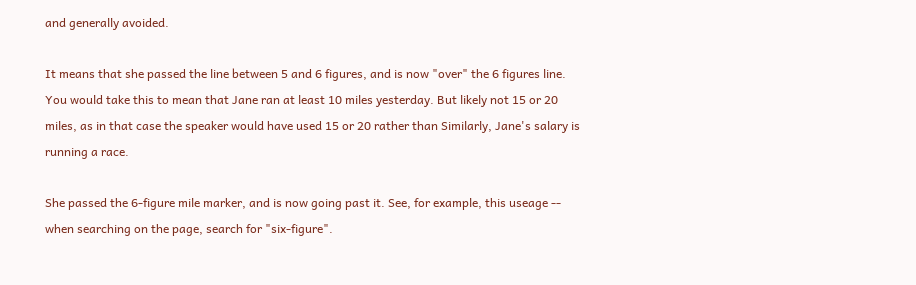and generally avoided.

It means that she passed the line between 5 and 6 figures, and is now "over" the 6 figures line. You would take this to mean that Jane ran at least 10 miles yesterday. But likely not 15 or 20 miles, as in that case the speaker would have used 15 or 20 rather than Similarly, Jane's salary is running a race.

She passed the 6-figure mile marker, and is now going past it. See, for example, this useage -- when searching on the page, search for "six-figure".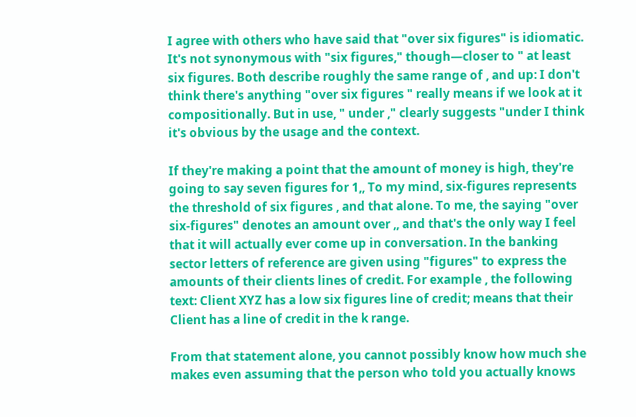I agree with others who have said that "over six figures" is idiomatic. It's not synonymous with "six figures," though—closer to " at least six figures. Both describe roughly the same range of , and up: I don't think there's anything "over six figures " really means if we look at it compositionally. But in use, " under ," clearly suggests "under I think it's obvious by the usage and the context.

If they're making a point that the amount of money is high, they're going to say seven figures for 1,, To my mind, six-figures represents the threshold of six figures , and that alone. To me, the saying "over six-figures" denotes an amount over ,, and that's the only way I feel that it will actually ever come up in conversation. In the banking sector letters of reference are given using "figures" to express the amounts of their clients lines of credit. For example , the following text: Client XYZ has a low six figures line of credit; means that their Client has a line of credit in the k range.

From that statement alone, you cannot possibly know how much she makes even assuming that the person who told you actually knows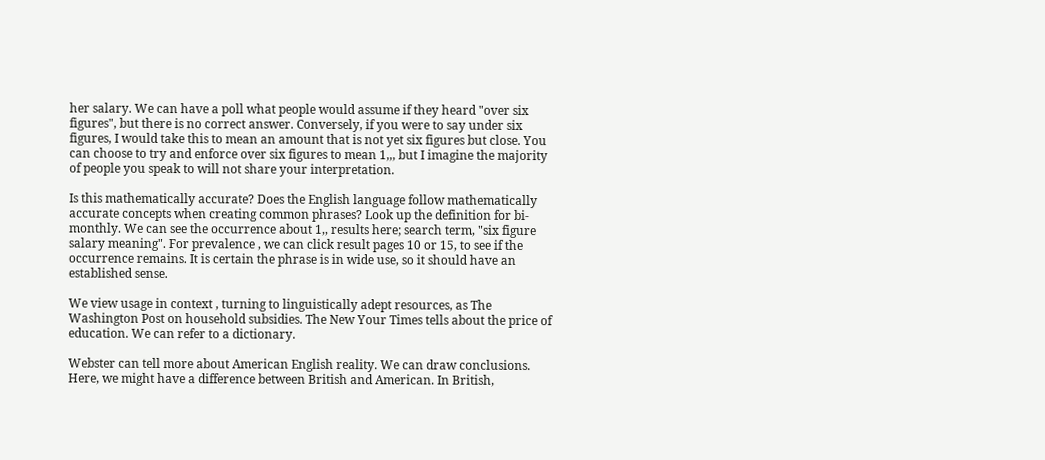her salary. We can have a poll what people would assume if they heard "over six figures", but there is no correct answer. Conversely, if you were to say under six figures, I would take this to mean an amount that is not yet six figures but close. You can choose to try and enforce over six figures to mean 1,,, but I imagine the majority of people you speak to will not share your interpretation.

Is this mathematically accurate? Does the English language follow mathematically accurate concepts when creating common phrases? Look up the definition for bi-monthly. We can see the occurrence about 1,, results here; search term, "six figure salary meaning". For prevalence , we can click result pages 10 or 15, to see if the occurrence remains. It is certain the phrase is in wide use, so it should have an established sense.

We view usage in context , turning to linguistically adept resources, as The Washington Post on household subsidies. The New Your Times tells about the price of education. We can refer to a dictionary.

Webster can tell more about American English reality. We can draw conclusions. Here, we might have a difference between British and American. In British,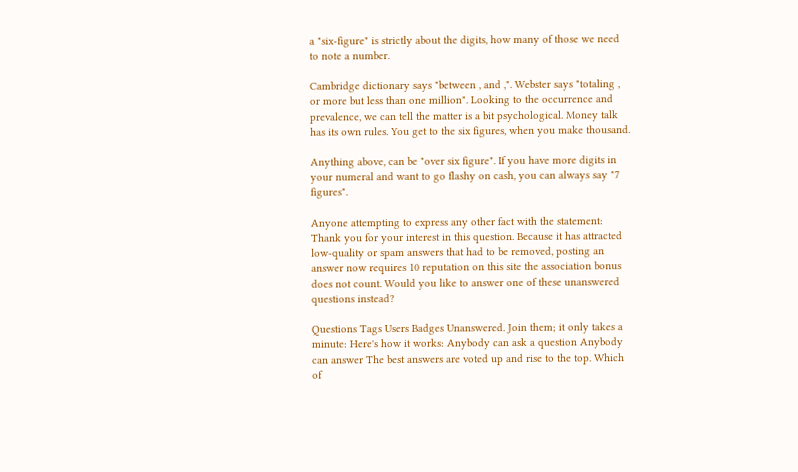a "six-figure" is strictly about the digits, how many of those we need to note a number.

Cambridge dictionary says "between , and ,". Webster says "totaling , or more but less than one million". Looking to the occurrence and prevalence, we can tell the matter is a bit psychological. Money talk has its own rules. You get to the six figures, when you make thousand.

Anything above, can be "over six figure". If you have more digits in your numeral and want to go flashy on cash, you can always say "7 figures".

Anyone attempting to express any other fact with the statement: Thank you for your interest in this question. Because it has attracted low-quality or spam answers that had to be removed, posting an answer now requires 10 reputation on this site the association bonus does not count. Would you like to answer one of these unanswered questions instead?

Questions Tags Users Badges Unanswered. Join them; it only takes a minute: Here's how it works: Anybody can ask a question Anybody can answer The best answers are voted up and rise to the top. Which of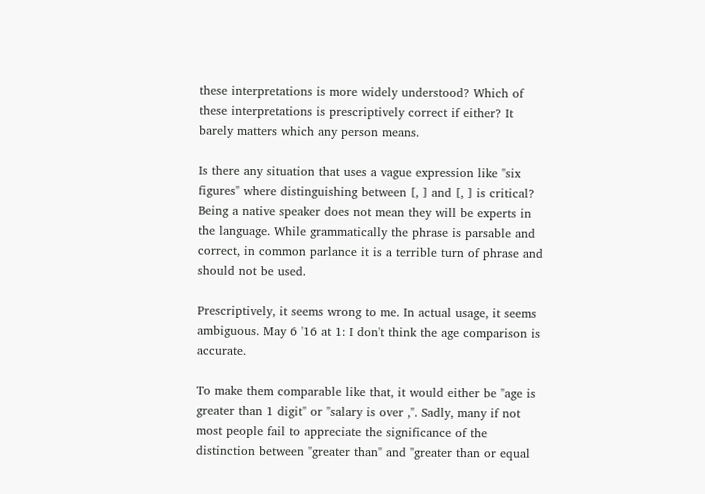these interpretations is more widely understood? Which of these interpretations is prescriptively correct if either? It barely matters which any person means.

Is there any situation that uses a vague expression like "six figures" where distinguishing between [, ] and [, ] is critical? Being a native speaker does not mean they will be experts in the language. While grammatically the phrase is parsable and correct, in common parlance it is a terrible turn of phrase and should not be used.

Prescriptively, it seems wrong to me. In actual usage, it seems ambiguous. May 6 '16 at 1: I don't think the age comparison is accurate.

To make them comparable like that, it would either be "age is greater than 1 digit" or "salary is over ,". Sadly, many if not most people fail to appreciate the significance of the distinction between "greater than" and "greater than or equal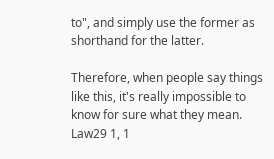to", and simply use the former as shorthand for the latter.

Therefore, when people say things like this, it's really impossible to know for sure what they mean. Law29 1, 1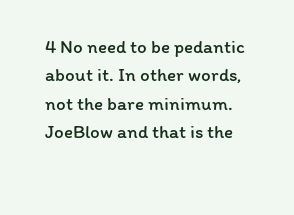4 No need to be pedantic about it. In other words, not the bare minimum. JoeBlow and that is the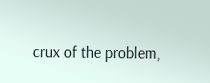crux of the problem,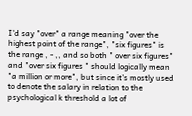I'd say "over" a range meaning "over the highest point of the range", "six figures" is the range , - ,, and so both " over six figures" and "over six figures " should logically mean "a million or more", but since it's mostly used to denote the salary in relation to the psychological k threshold a lot of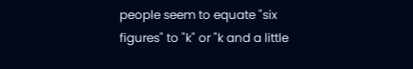people seem to equate "six figures" to "k" or "k and a little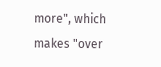more", which makes "over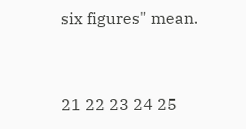six figures" mean.


21 22 23 24 25